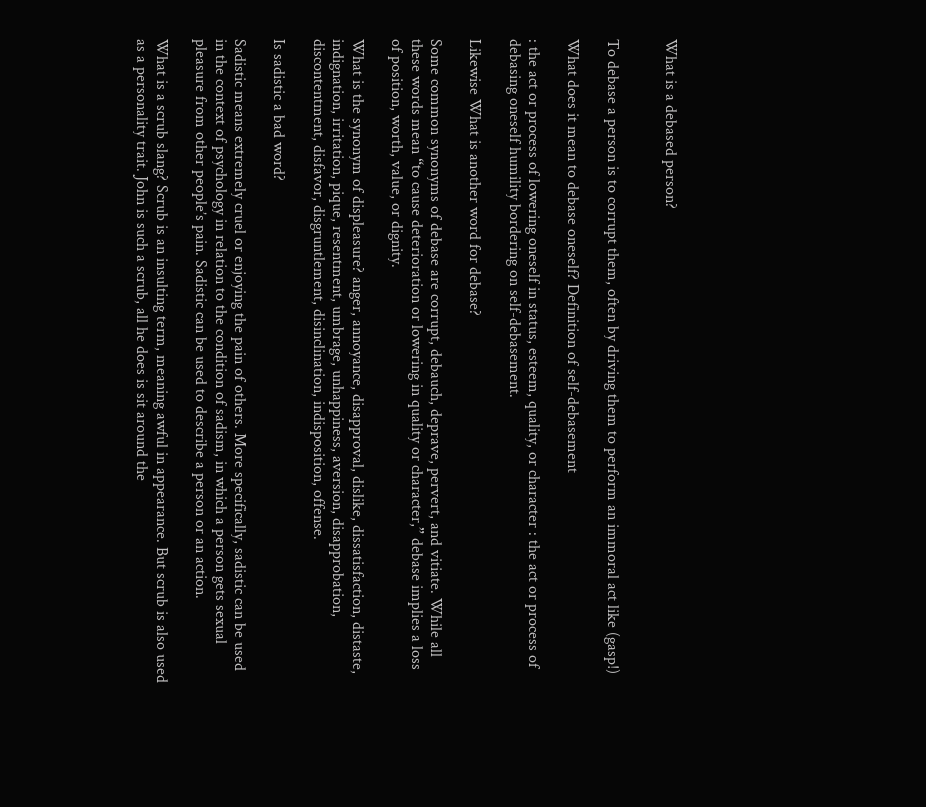What is a debased person?


To debase a person is to corrupt them, often by driving them to perform an immoral act like (gasp!)

What does it mean to debase oneself? Definition of self-debasement

: the act or process of lowering oneself in status, esteem, quality, or character : the act or process of debasing oneself humility bordering on self-debasement.

Likewise What is another word for debase?

Some common synonyms of debase are corrupt, debauch, deprave, pervert, and vitiate. While all these words mean “to cause deterioration or lowering in quality or character,” debase implies a loss of position, worth, value, or dignity.

What is the synonym of displeasure? anger, annoyance, disapproval, dislike, dissatisfaction, distaste, indignation, irritation, pique, resentment, umbrage, unhappiness, aversion, disapprobation, discontentment, disfavor, disgruntlement, disinclination, indisposition, offense.

Is sadistic a bad word?

Sadistic means extremely cruel or enjoying the pain of others. More specifically, sadistic can be used in the context of psychology in relation to the condition of sadism, in which a person gets sexual pleasure from other people’s pain. Sadistic can be used to describe a person or an action.

What is a scrub slang? Scrub is an insulting term, meaning awful in appearance. But scrub is also used as a personality trait. John is such a scrub, all he does is sit around the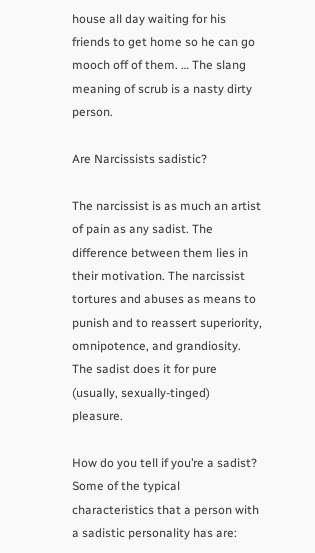house all day waiting for his friends to get home so he can go mooch off of them. … The slang meaning of scrub is a nasty dirty person.

Are Narcissists sadistic?

The narcissist is as much an artist of pain as any sadist. The difference between them lies in their motivation. The narcissist tortures and abuses as means to punish and to reassert superiority, omnipotence, and grandiosity. The sadist does it for pure (usually, sexually-tinged) pleasure.

How do you tell if you’re a sadist? Some of the typical characteristics that a person with a sadistic personality has are: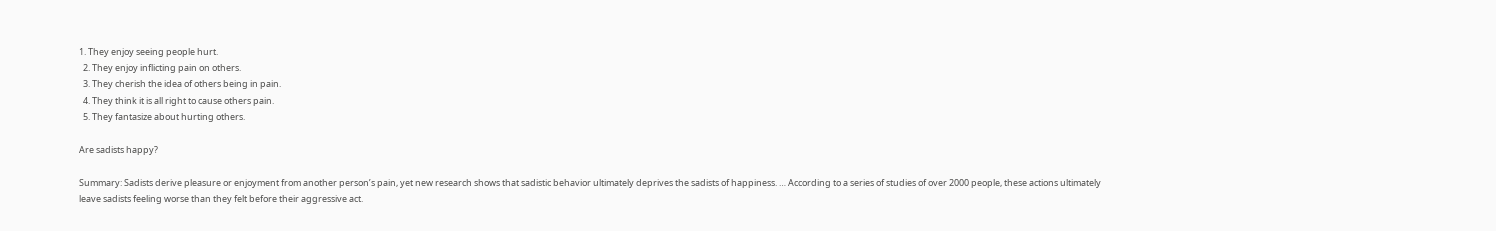1. They enjoy seeing people hurt.
  2. They enjoy inflicting pain on others.
  3. They cherish the idea of others being in pain.
  4. They think it is all right to cause others pain.
  5. They fantasize about hurting others.

Are sadists happy?

Summary: Sadists derive pleasure or enjoyment from another person’s pain, yet new research shows that sadistic behavior ultimately deprives the sadists of happiness. … According to a series of studies of over 2000 people, these actions ultimately leave sadists feeling worse than they felt before their aggressive act.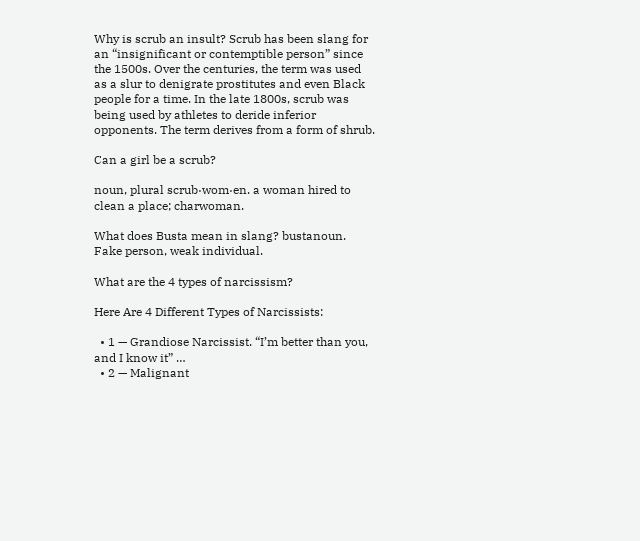Why is scrub an insult? Scrub has been slang for an “insignificant or contemptible person” since the 1500s. Over the centuries, the term was used as a slur to denigrate prostitutes and even Black people for a time. In the late 1800s, scrub was being used by athletes to deride inferior opponents. The term derives from a form of shrub.

Can a girl be a scrub?

noun, plural scrub·wom·en. a woman hired to clean a place; charwoman.

What does Busta mean in slang? bustanoun. Fake person, weak individual.

What are the 4 types of narcissism?

Here Are 4 Different Types of Narcissists:

  • 1 — Grandiose Narcissist. “I’m better than you, and I know it” …
  • 2 — Malignant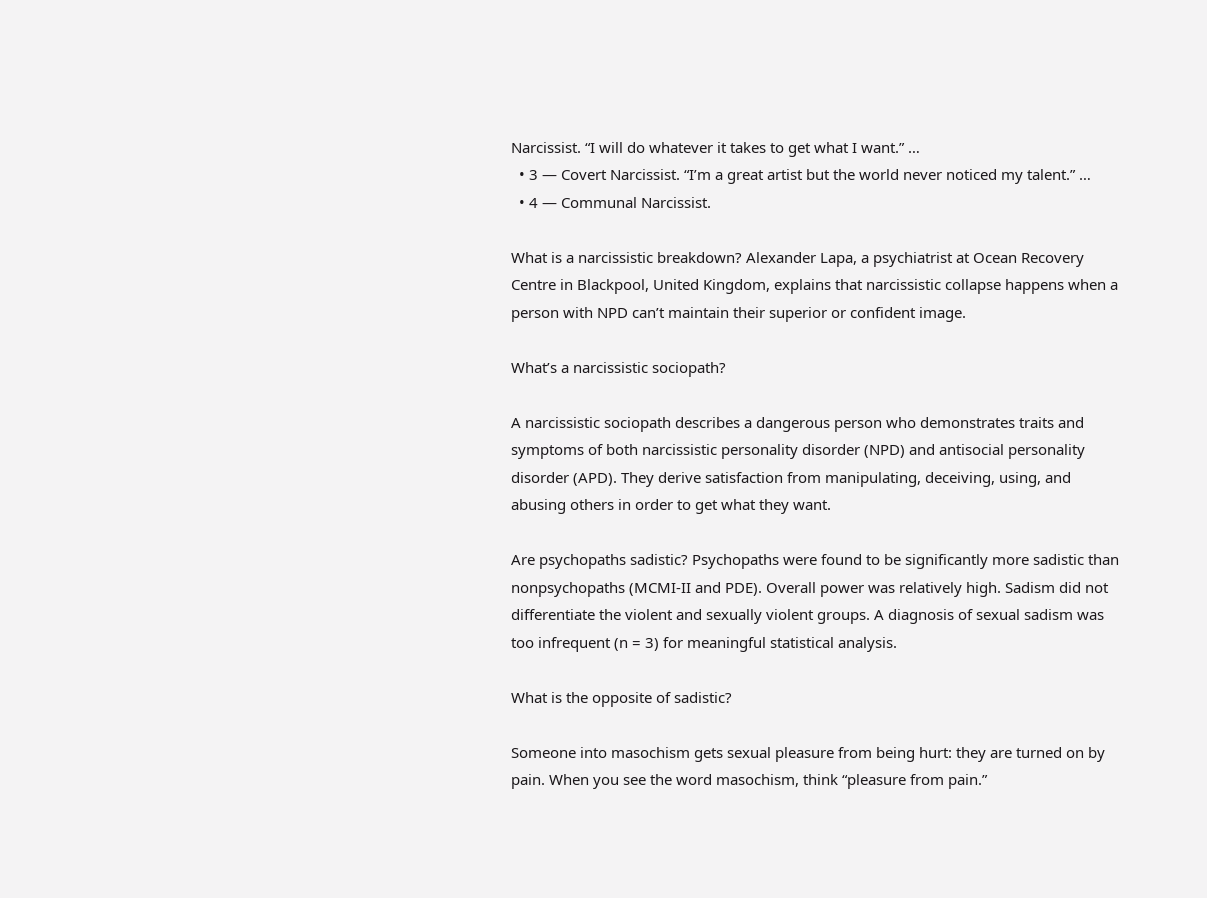Narcissist. “I will do whatever it takes to get what I want.” …
  • 3 — Covert Narcissist. “I’m a great artist but the world never noticed my talent.” …
  • 4 — Communal Narcissist.

What is a narcissistic breakdown? Alexander Lapa, a psychiatrist at Ocean Recovery Centre in Blackpool, United Kingdom, explains that narcissistic collapse happens when a person with NPD can’t maintain their superior or confident image.

What’s a narcissistic sociopath?

A narcissistic sociopath describes a dangerous person who demonstrates traits and symptoms of both narcissistic personality disorder (NPD) and antisocial personality disorder (APD). They derive satisfaction from manipulating, deceiving, using, and abusing others in order to get what they want.

Are psychopaths sadistic? Psychopaths were found to be significantly more sadistic than nonpsychopaths (MCMI-II and PDE). Overall power was relatively high. Sadism did not differentiate the violent and sexually violent groups. A diagnosis of sexual sadism was too infrequent (n = 3) for meaningful statistical analysis.

What is the opposite of sadistic?

Someone into masochism gets sexual pleasure from being hurt: they are turned on by pain. When you see the word masochism, think “pleasure from pain.”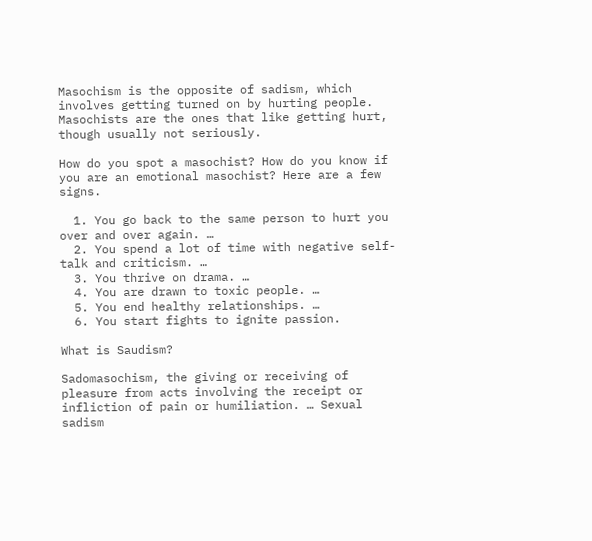Masochism is the opposite of sadism, which involves getting turned on by hurting people. Masochists are the ones that like getting hurt, though usually not seriously.

How do you spot a masochist? How do you know if you are an emotional masochist? Here are a few signs.

  1. You go back to the same person to hurt you over and over again. …
  2. You spend a lot of time with negative self-talk and criticism. …
  3. You thrive on drama. …
  4. You are drawn to toxic people. …
  5. You end healthy relationships. …
  6. You start fights to ignite passion.

What is Saudism?

Sadomasochism, the giving or receiving of pleasure from acts involving the receipt or infliction of pain or humiliation. … Sexual sadism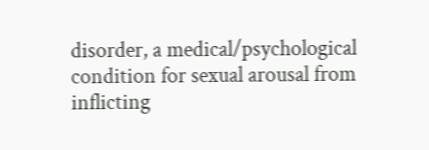disorder, a medical/psychological condition for sexual arousal from inflicting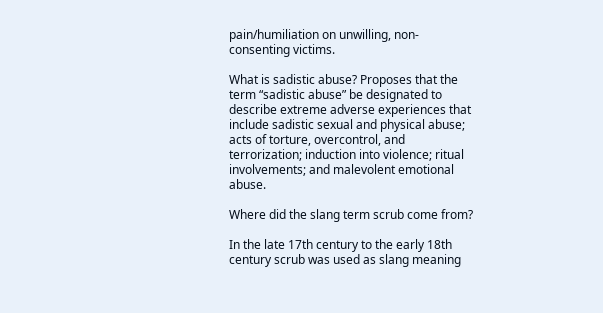pain/humiliation on unwilling, non-consenting victims.

What is sadistic abuse? Proposes that the term “sadistic abuse” be designated to describe extreme adverse experiences that include sadistic sexual and physical abuse; acts of torture, overcontrol, and terrorization; induction into violence; ritual involvements; and malevolent emotional abuse.

Where did the slang term scrub come from?

In the late 17th century to the early 18th century scrub was used as slang meaning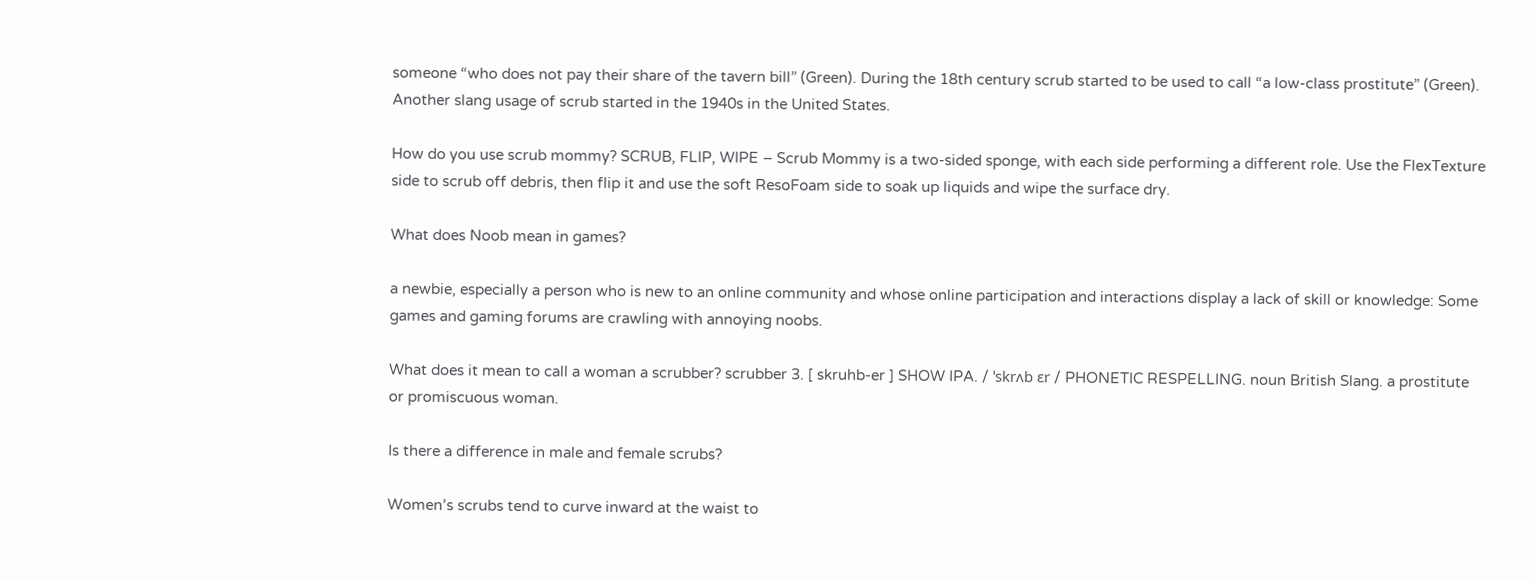someone “who does not pay their share of the tavern bill” (Green). During the 18th century scrub started to be used to call “a low-class prostitute” (Green). Another slang usage of scrub started in the 1940s in the United States.

How do you use scrub mommy? SCRUB, FLIP, WIPE – Scrub Mommy is a two-sided sponge, with each side performing a different role. Use the FlexTexture side to scrub off debris, then flip it and use the soft ResoFoam side to soak up liquids and wipe the surface dry.

What does Noob mean in games?

a newbie, especially a person who is new to an online community and whose online participation and interactions display a lack of skill or knowledge: Some games and gaming forums are crawling with annoying noobs.

What does it mean to call a woman a scrubber? scrubber 3. [ skruhb-er ] SHOW IPA. / ˈskrʌb ɛr / PHONETIC RESPELLING. noun British Slang. a prostitute or promiscuous woman.

Is there a difference in male and female scrubs?

Women’s scrubs tend to curve inward at the waist to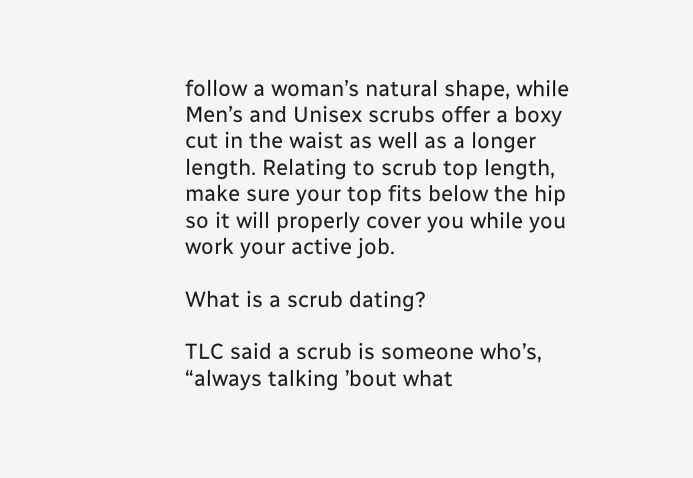follow a woman’s natural shape, while Men’s and Unisex scrubs offer a boxy cut in the waist as well as a longer length. Relating to scrub top length, make sure your top fits below the hip so it will properly cover you while you work your active job.

What is a scrub dating?

TLC said a scrub is someone who’s, “always talking ’bout what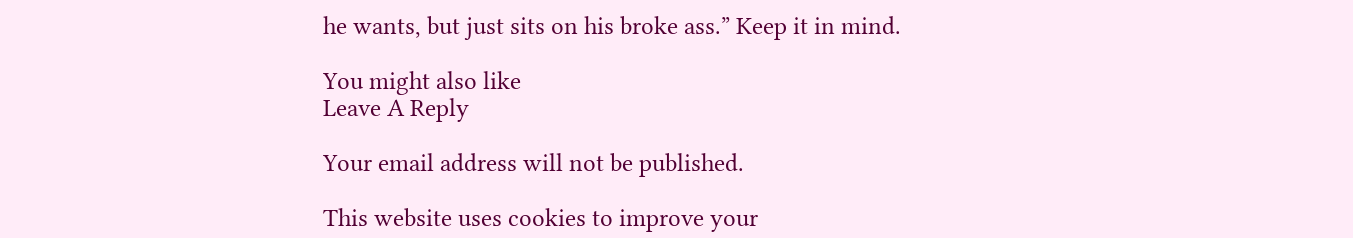he wants, but just sits on his broke ass.” Keep it in mind.

You might also like
Leave A Reply

Your email address will not be published.

This website uses cookies to improve your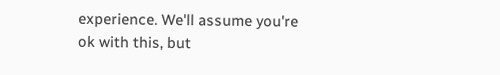experience. We'll assume you're ok with this, but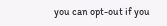you can opt-out if you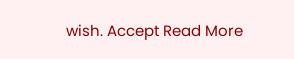wish. Accept Read More